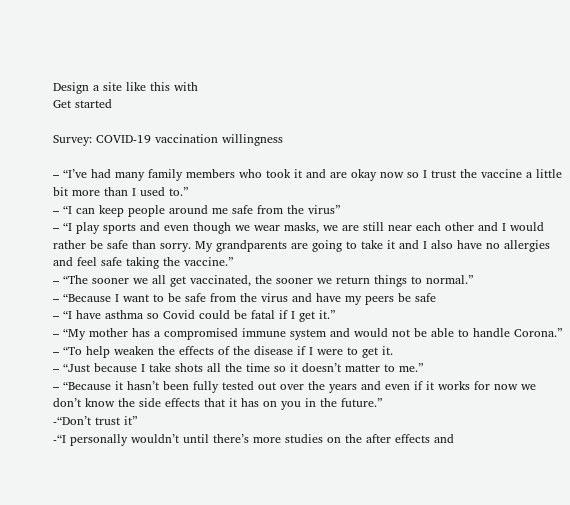Design a site like this with
Get started

Survey: COVID-19 vaccination willingness

– “I’ve had many family members who took it and are okay now so I trust the vaccine a little bit more than I used to.”
– “I can keep people around me safe from the virus”
– “I play sports and even though we wear masks, we are still near each other and I would rather be safe than sorry. My grandparents are going to take it and I also have no allergies and feel safe taking the vaccine.”
– “The sooner we all get vaccinated, the sooner we return things to normal.”
– “Because I want to be safe from the virus and have my peers be safe
– “I have asthma so Covid could be fatal if I get it.”
– “My mother has a compromised immune system and would not be able to handle Corona.”
– “To help weaken the effects of the disease if I were to get it.
– “Just because I take shots all the time so it doesn’t matter to me.”
– “Because it hasn’t been fully tested out over the years and even if it works for now we don’t know the side effects that it has on you in the future.”
-“Don’t trust it”
-“I personally wouldn’t until there’s more studies on the after effects and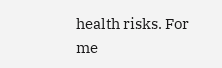health risks. For me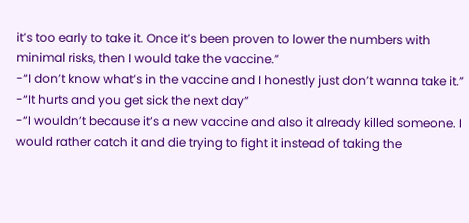it’s too early to take it. Once it’s been proven to lower the numbers with minimal risks, then I would take the vaccine.”
-“I don’t know what’s in the vaccine and I honestly just don’t wanna take it.”
-“It hurts and you get sick the next day”
-“I wouldn’t because it’s a new vaccine and also it already killed someone. I would rather catch it and die trying to fight it instead of taking the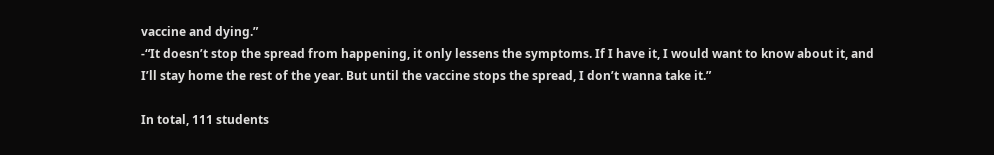vaccine and dying.”
-“It doesn’t stop the spread from happening, it only lessens the symptoms. If I have it, I would want to know about it, and I’ll stay home the rest of the year. But until the vaccine stops the spread, I don’t wanna take it.”

In total, 111 students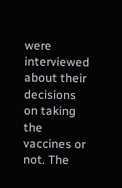were interviewed about their decisions on taking the vaccines or not. The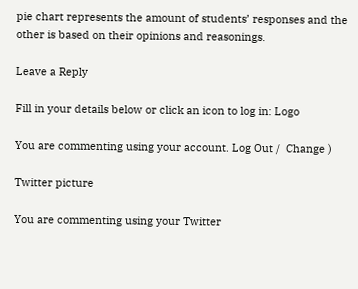pie chart represents the amount of students’ responses and the other is based on their opinions and reasonings.

Leave a Reply

Fill in your details below or click an icon to log in: Logo

You are commenting using your account. Log Out /  Change )

Twitter picture

You are commenting using your Twitter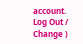account. Log Out /  Change )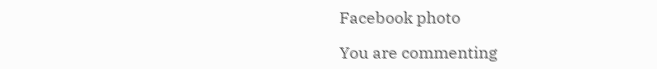Facebook photo

You are commenting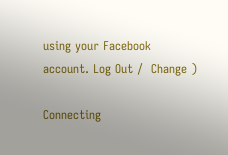using your Facebook account. Log Out /  Change )

Connecting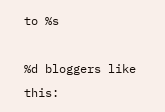to %s

%d bloggers like this: